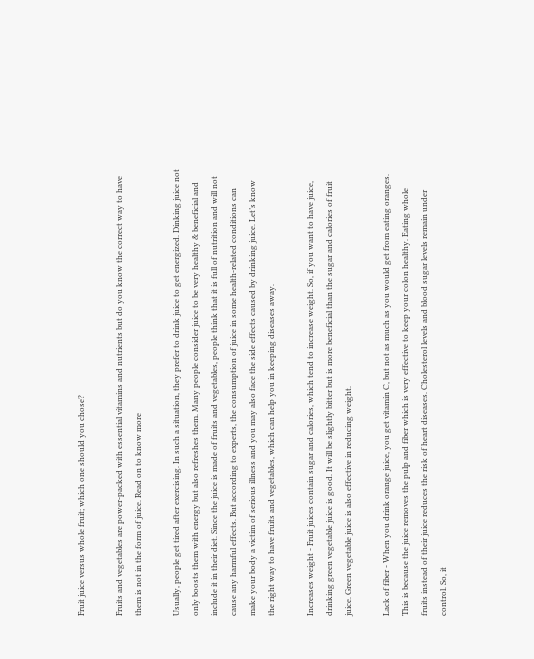Fruit juice versus whole fruit; which one should you chose?

Fruits and vegetables are power-packed with essential vitamins and nutrients but do you know the correct way to have them is not in the form of juice. Read on to know more

Usually, people get tired after exercising. In such a situation, they prefer to drink juice to get energized. Dinking juice not only boosts them with energy but also refreshes them. Many people consider juice to be very healthy & beneficial and include it in their diet. Since the juice is made of fruits and vegetables, people think that it is full of nutrition and will not cause any harmful effects. But according to experts, the consumption of juice in some health-related conditions can make your body a victim of serious illness and you may also face the side effects caused by drinking juice. Let’s know the right way to have fruits and vegetables, which can help you in keeping diseases away.

Increases weight - Fruit juices contain sugar and calories, which tend to increase weight. So, if you want to have juice, drinking green vegetable juice is good. It will be slightly bitter but is more beneficial than the sugar and calories of fruit juice. Green vegetable juice is also effective in reducing weight.

Lack of fiber - When you drink orange juice, you get vitamin C, but not as much as you would get from eating oranges. This is because the juice removes the pulp and fiber which is very effective to keep your colon healthy. Eating whole fruits instead of their juice reduces the risk of heart diseases. Cholesterol levels and blood sugar levels remain under control. So, it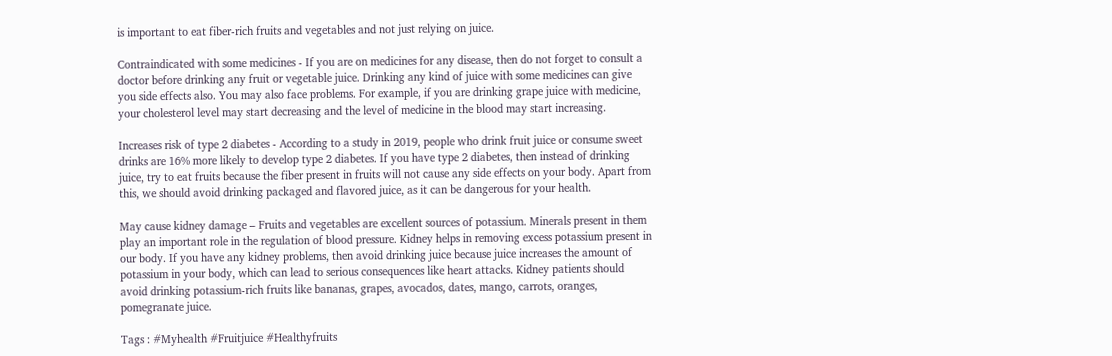is important to eat fiber-rich fruits and vegetables and not just relying on juice.

Contraindicated with some medicines - If you are on medicines for any disease, then do not forget to consult a doctor before drinking any fruit or vegetable juice. Drinking any kind of juice with some medicines can give you side effects also. You may also face problems. For example, if you are drinking grape juice with medicine, your cholesterol level may start decreasing and the level of medicine in the blood may start increasing.

Increases risk of type 2 diabetes - According to a study in 2019, people who drink fruit juice or consume sweet drinks are 16% more likely to develop type 2 diabetes. If you have type 2 diabetes, then instead of drinking juice, try to eat fruits because the fiber present in fruits will not cause any side effects on your body. Apart from this, we should avoid drinking packaged and flavored juice, as it can be dangerous for your health.

May cause kidney damage – Fruits and vegetables are excellent sources of potassium. Minerals present in them play an important role in the regulation of blood pressure. Kidney helps in removing excess potassium present in our body. If you have any kidney problems, then avoid drinking juice because juice increases the amount of potassium in your body, which can lead to serious consequences like heart attacks. Kidney patients should avoid drinking potassium-rich fruits like bananas, grapes, avocados, dates, mango, carrots, oranges, pomegranate juice.

Tags : #Myhealth #Fruitjuice #Healthyfruits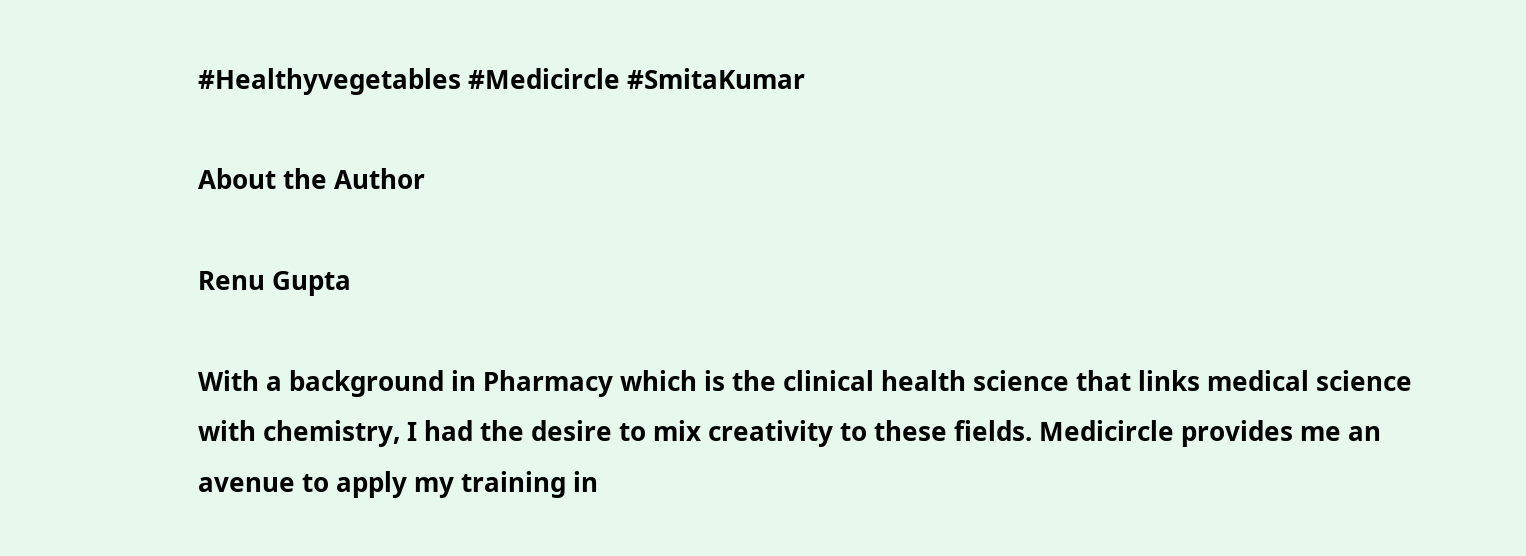#Healthyvegetables #Medicircle #SmitaKumar

About the Author

Renu Gupta

With a background in Pharmacy which is the clinical health science that links medical science with chemistry, I had the desire to mix creativity to these fields. Medicircle provides me an avenue to apply my training in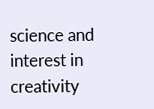science and interest in creativity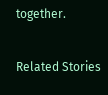together.

Related Stories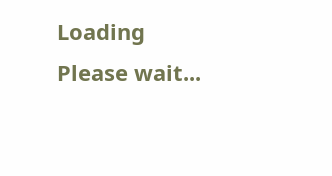Loading Please wait...